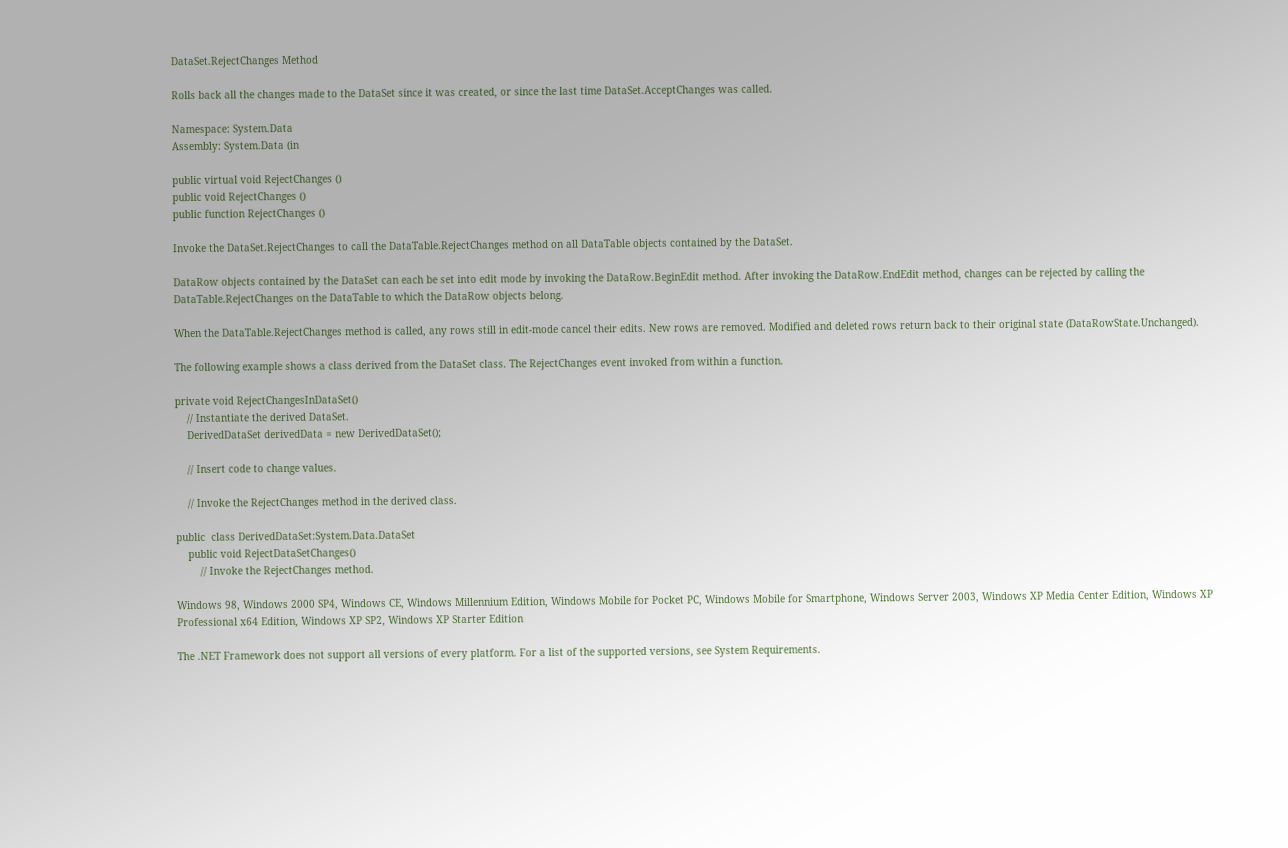DataSet.RejectChanges Method

Rolls back all the changes made to the DataSet since it was created, or since the last time DataSet.AcceptChanges was called.

Namespace: System.Data
Assembly: System.Data (in

public virtual void RejectChanges ()
public void RejectChanges ()
public function RejectChanges ()

Invoke the DataSet.RejectChanges to call the DataTable.RejectChanges method on all DataTable objects contained by the DataSet.

DataRow objects contained by the DataSet can each be set into edit mode by invoking the DataRow.BeginEdit method. After invoking the DataRow.EndEdit method, changes can be rejected by calling the DataTable.RejectChanges on the DataTable to which the DataRow objects belong.

When the DataTable.RejectChanges method is called, any rows still in edit-mode cancel their edits. New rows are removed. Modified and deleted rows return back to their original state (DataRowState.Unchanged).

The following example shows a class derived from the DataSet class. The RejectChanges event invoked from within a function.

private void RejectChangesInDataSet()
    // Instantiate the derived DataSet.
    DerivedDataSet derivedData = new DerivedDataSet();

    // Insert code to change values.

    // Invoke the RejectChanges method in the derived class.

public  class DerivedDataSet:System.Data.DataSet
    public void RejectDataSetChanges()
        // Invoke the RejectChanges method.

Windows 98, Windows 2000 SP4, Windows CE, Windows Millennium Edition, Windows Mobile for Pocket PC, Windows Mobile for Smartphone, Windows Server 2003, Windows XP Media Center Edition, Windows XP Professional x64 Edition, Windows XP SP2, Windows XP Starter Edition

The .NET Framework does not support all versions of every platform. For a list of the supported versions, see System Requirements.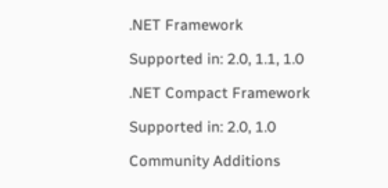.NET Framework

Supported in: 2.0, 1.1, 1.0

.NET Compact Framework

Supported in: 2.0, 1.0

Community Additions